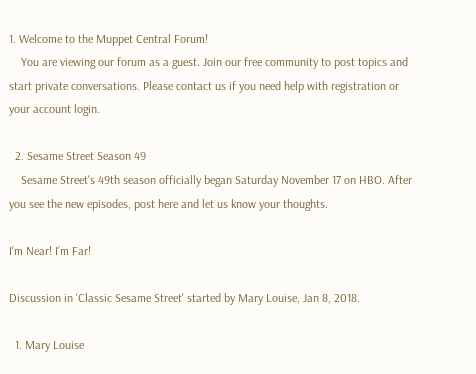1. Welcome to the Muppet Central Forum!
    You are viewing our forum as a guest. Join our free community to post topics and start private conversations. Please contact us if you need help with registration or your account login.

  2. Sesame Street Season 49
    Sesame Street's 49th season officially began Saturday November 17 on HBO. After you see the new episodes, post here and let us know your thoughts.

I’m Near! I’m Far!

Discussion in 'Classic Sesame Street' started by Mary Louise, Jan 8, 2018.

  1. Mary Louise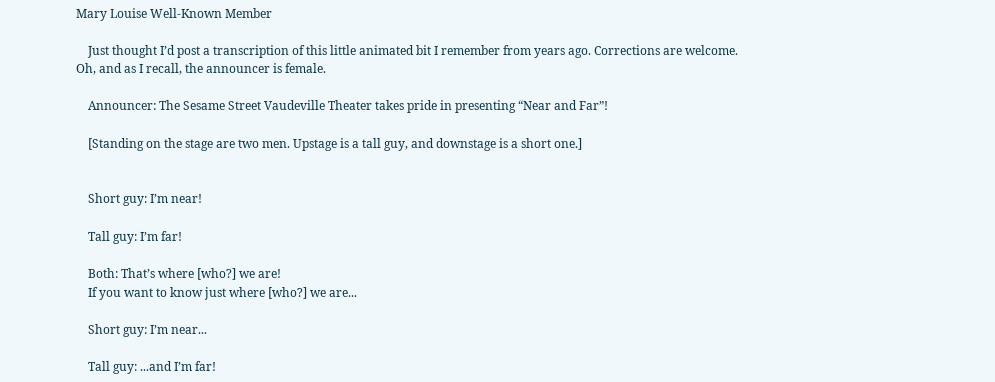Mary Louise Well-Known Member

    Just thought I’d post a transcription of this little animated bit I remember from years ago. Corrections are welcome. Oh, and as I recall, the announcer is female.

    Announcer: The Sesame Street Vaudeville Theater takes pride in presenting “Near and Far”!

    [Standing on the stage are two men. Upstage is a tall guy, and downstage is a short one.]


    Short guy: I’m near!

    Tall guy: I’m far!

    Both: That’s where [who?] we are!
    If you want to know just where [who?] we are...

    Short guy: I’m near...

    Tall guy: ...and I’m far!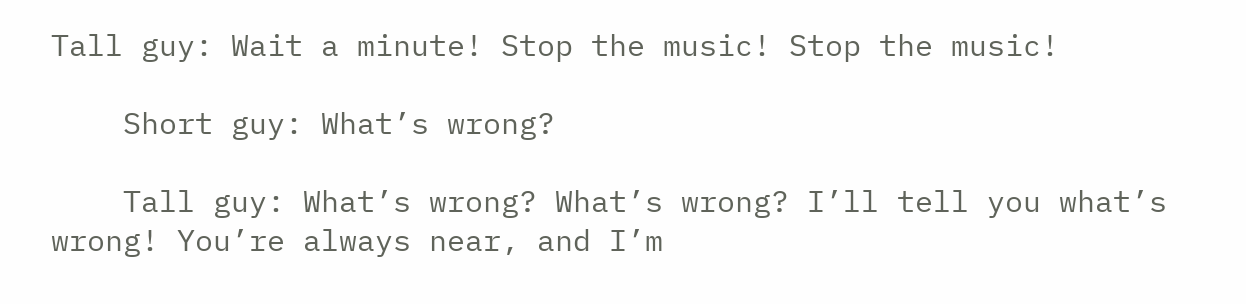Tall guy: Wait a minute! Stop the music! Stop the music!

    Short guy: What’s wrong?

    Tall guy: What’s wrong? What’s wrong? I’ll tell you what’s wrong! You’re always near, and I’m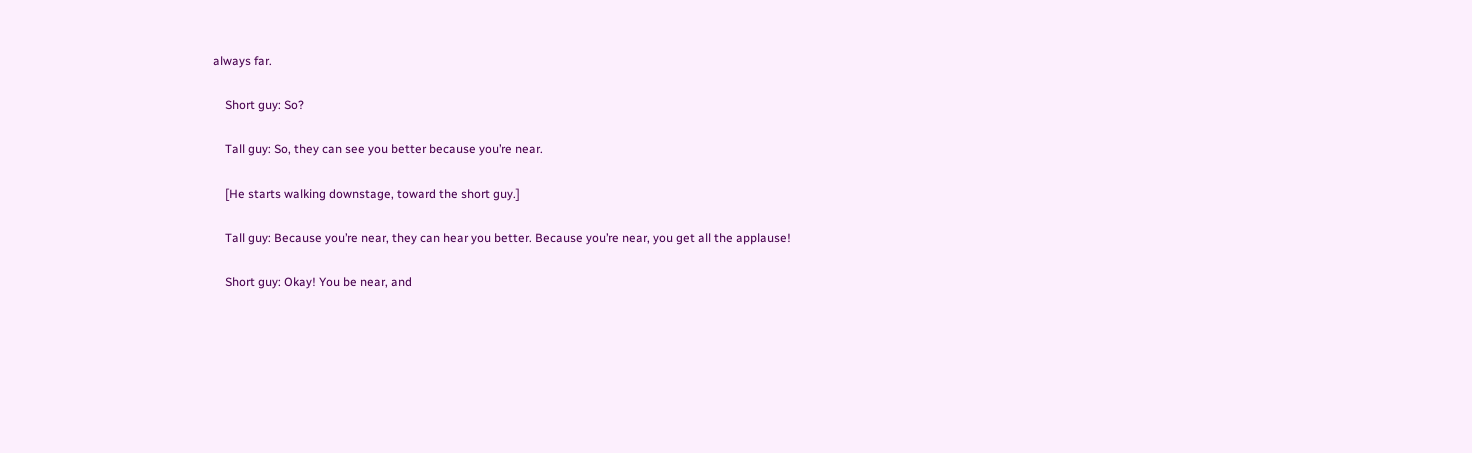always far.

    Short guy: So?

    Tall guy: So, they can see you better because you’re near.

    [He starts walking downstage, toward the short guy.]

    Tall guy: Because you’re near, they can hear you better. Because you’re near, you get all the applause!

    Short guy: Okay! You be near, and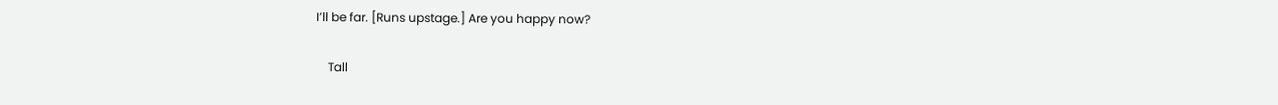I’ll be far. [Runs upstage.] Are you happy now?

    Tall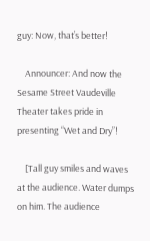guy: Now, that’s better!

    Announcer: And now the Sesame Street Vaudeville Theater takes pride in presenting “Wet and Dry”!

    [Tall guy smiles and waves at the audience. Water dumps on him. The audience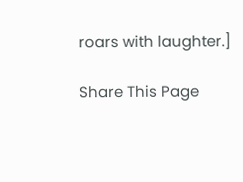roars with laughter.]

Share This Page